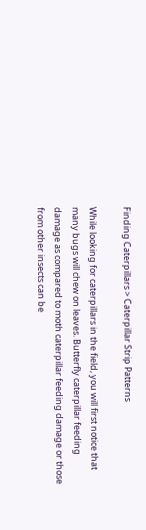Finding Caterpillars > Caterpillar Strip Patterns

While looking for caterpillars in the field, you will first notice that many bugs will chew on leaves. Butterfly caterpillar feeding damage as compared to moth caterpillar feeding damage or those from other insects can be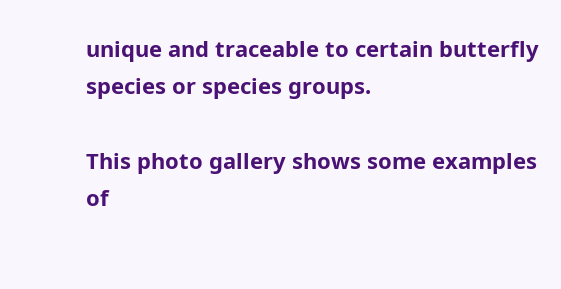unique and traceable to certain butterfly species or species groups.

This photo gallery shows some examples of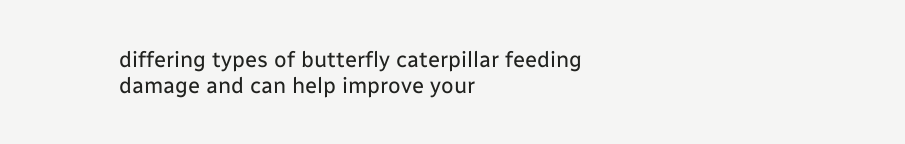differing types of butterfly caterpillar feeding damage and can help improve your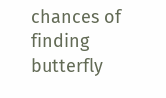chances of finding butterfly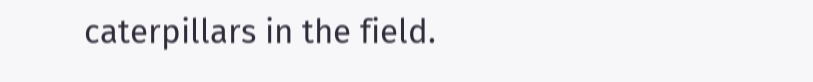caterpillars in the field.